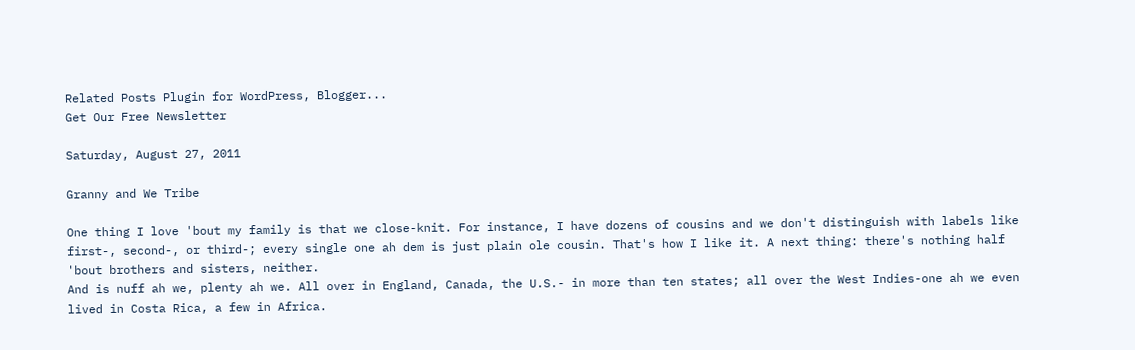Related Posts Plugin for WordPress, Blogger...
Get Our Free Newsletter

Saturday, August 27, 2011

Granny and We Tribe

One thing I love 'bout my family is that we close-knit. For instance, I have dozens of cousins and we don't distinguish with labels like first-, second-, or third-; every single one ah dem is just plain ole cousin. That's how I like it. A next thing: there's nothing half 'bout brothers and sisters, neither.
And is nuff ah we, plenty ah we. All over in England, Canada, the U.S.- in more than ten states; all over the West Indies-one ah we even lived in Costa Rica, a few in Africa.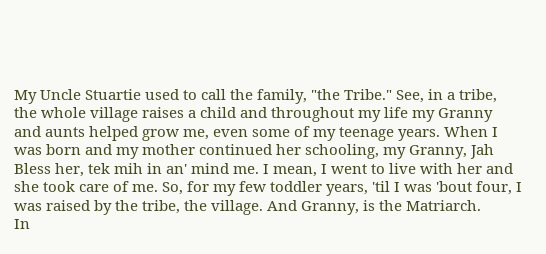My Uncle Stuartie used to call the family, "the Tribe." See, in a tribe, the whole village raises a child and throughout my life my Granny and aunts helped grow me, even some of my teenage years. When I was born and my mother continued her schooling, my Granny, Jah Bless her, tek mih in an' mind me. I mean, I went to live with her and she took care of me. So, for my few toddler years, 'til I was 'bout four, I was raised by the tribe, the village. And Granny, is the Matriarch.
In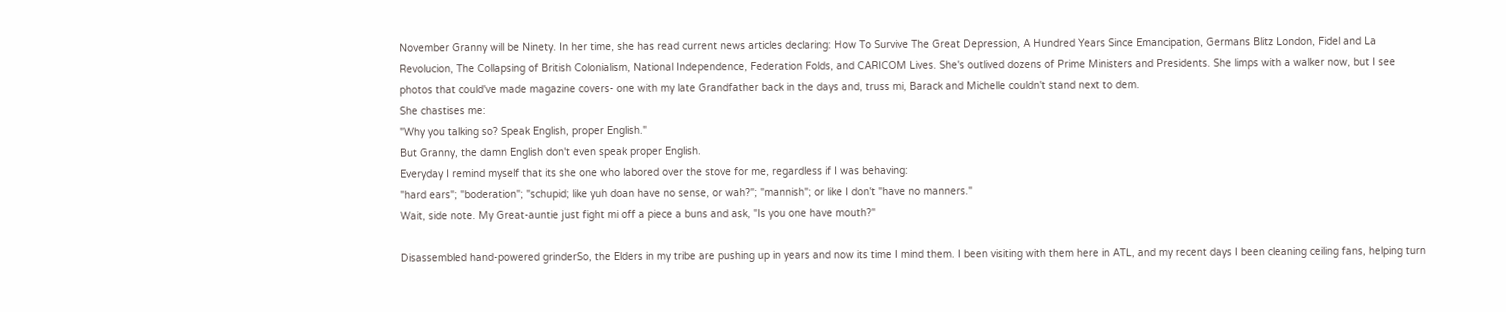November Granny will be Ninety. In her time, she has read current news articles declaring: How To Survive The Great Depression, A Hundred Years Since Emancipation, Germans Blitz London, Fidel and La Revolucion, The Collapsing of British Colonialism, National Independence, Federation Folds, and CARICOM Lives. She's outlived dozens of Prime Ministers and Presidents. She limps with a walker now, but I see photos that could've made magazine covers- one with my late Grandfather back in the days and, truss mi, Barack and Michelle couldn't stand next to dem.
She chastises me:
"Why you talking so? Speak English, proper English."
But Granny, the damn English don't even speak proper English.
Everyday I remind myself that its she one who labored over the stove for me, regardless if I was behaving:
"hard ears"; "boderation"; "schupid; like yuh doan have no sense, or wah?"; "mannish"; or like I don't "have no manners."
Wait, side note. My Great-auntie just fight mi off a piece a buns and ask, "Is you one have mouth?"

Disassembled hand-powered grinderSo, the Elders in my tribe are pushing up in years and now its time I mind them. I been visiting with them here in ATL, and my recent days I been cleaning ceiling fans, helping turn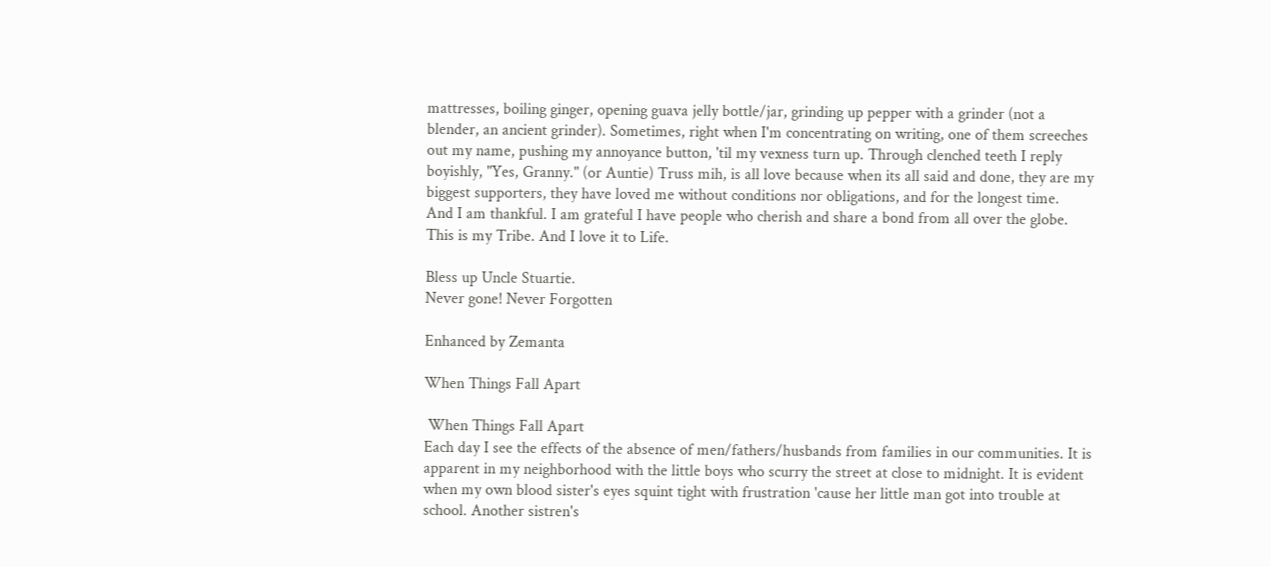mattresses, boiling ginger, opening guava jelly bottle/jar, grinding up pepper with a grinder (not a blender, an ancient grinder). Sometimes, right when I'm concentrating on writing, one of them screeches out my name, pushing my annoyance button, 'til my vexness turn up. Through clenched teeth I reply boyishly, "Yes, Granny." (or Auntie) Truss mih, is all love because when its all said and done, they are my biggest supporters, they have loved me without conditions nor obligations, and for the longest time.
And I am thankful. I am grateful I have people who cherish and share a bond from all over the globe. This is my Tribe. And I love it to Life.

Bless up Uncle Stuartie.
Never gone! Never Forgotten

Enhanced by Zemanta

When Things Fall Apart

 When Things Fall Apart
Each day I see the effects of the absence of men/fathers/husbands from families in our communities. It is apparent in my neighborhood with the little boys who scurry the street at close to midnight. It is evident when my own blood sister's eyes squint tight with frustration 'cause her little man got into trouble at school. Another sistren's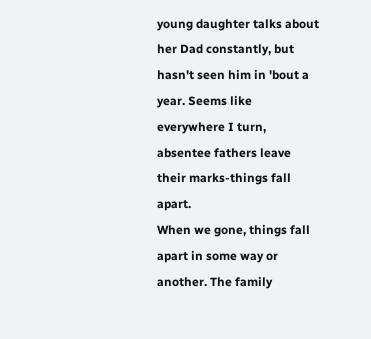young daughter talks about her Dad constantly, but hasn't seen him in 'bout a year. Seems like everywhere I turn, absentee fathers leave their marks-things fall apart.
When we gone, things fall apart in some way or another. The family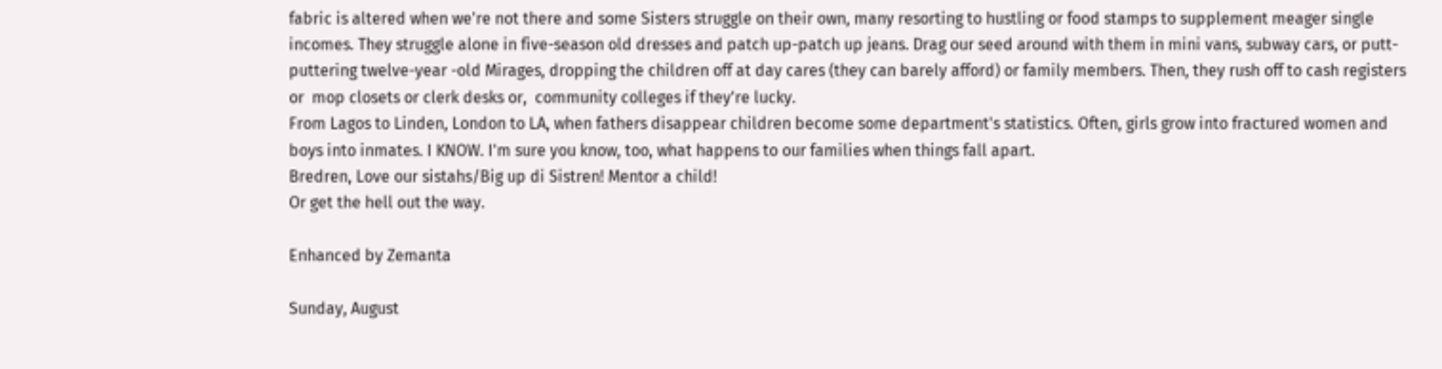fabric is altered when we're not there and some Sisters struggle on their own, many resorting to hustling or food stamps to supplement meager single incomes. They struggle alone in five-season old dresses and patch up-patch up jeans. Drag our seed around with them in mini vans, subway cars, or putt-puttering twelve-year -old Mirages, dropping the children off at day cares (they can barely afford) or family members. Then, they rush off to cash registers or  mop closets or clerk desks or,  community colleges if they're lucky.
From Lagos to Linden, London to LA, when fathers disappear children become some department's statistics. Often, girls grow into fractured women and boys into inmates. I KNOW. I'm sure you know, too, what happens to our families when things fall apart.
Bredren, Love our sistahs/Big up di Sistren! Mentor a child!
Or get the hell out the way.

Enhanced by Zemanta

Sunday, August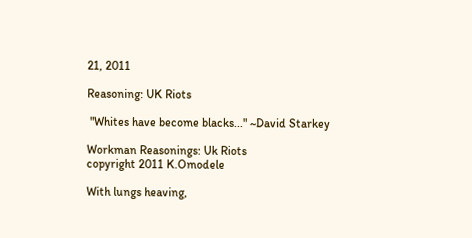21, 2011

Reasoning: UK Riots

 "Whites have become blacks..." ~David Starkey

Workman Reasonings: Uk Riots
copyright 2011 K.Omodele

With lungs heaving,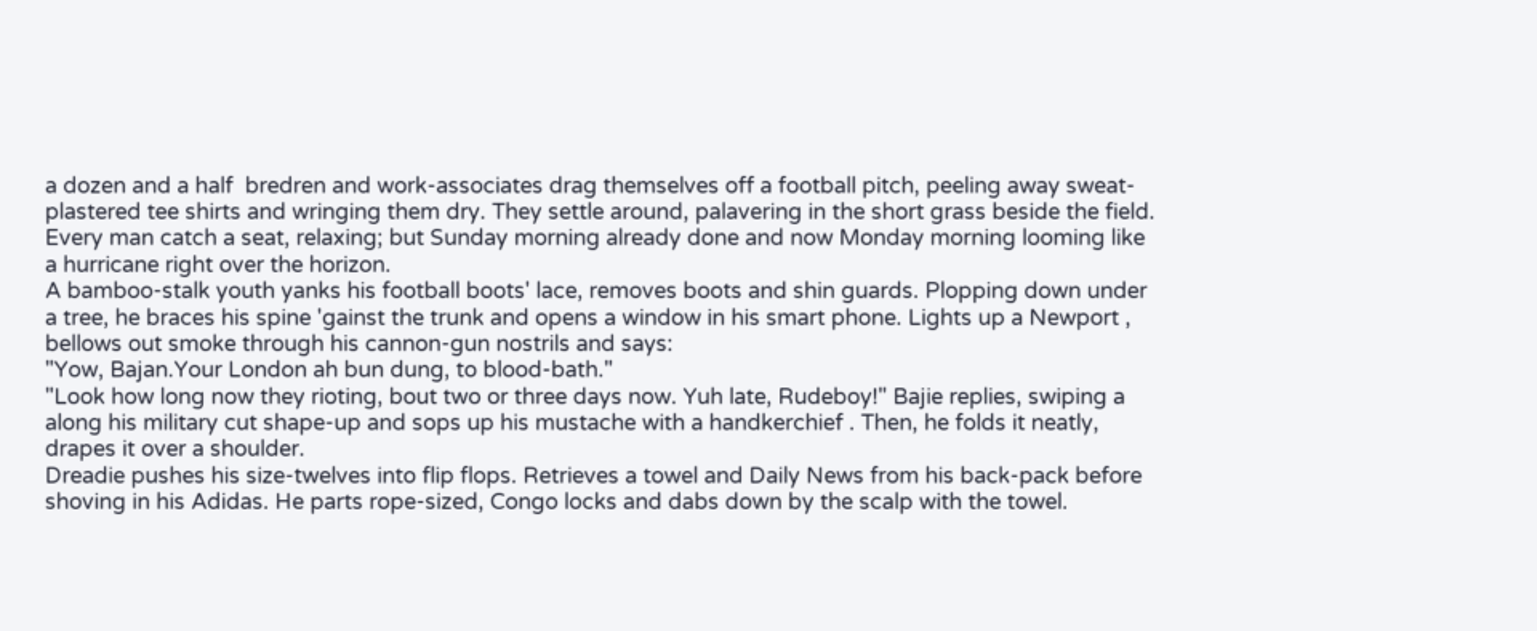a dozen and a half  bredren and work-associates drag themselves off a football pitch, peeling away sweat-plastered tee shirts and wringing them dry. They settle around, palavering in the short grass beside the field. Every man catch a seat, relaxing; but Sunday morning already done and now Monday morning looming like a hurricane right over the horizon.
A bamboo-stalk youth yanks his football boots' lace, removes boots and shin guards. Plopping down under a tree, he braces his spine 'gainst the trunk and opens a window in his smart phone. Lights up a Newport , bellows out smoke through his cannon-gun nostrils and says:
"Yow, Bajan.Your London ah bun dung, to blood-bath."
"Look how long now they rioting, bout two or three days now. Yuh late, Rudeboy!" Bajie replies, swiping a along his military cut shape-up and sops up his mustache with a handkerchief . Then, he folds it neatly, drapes it over a shoulder.
Dreadie pushes his size-twelves into flip flops. Retrieves a towel and Daily News from his back-pack before shoving in his Adidas. He parts rope-sized, Congo locks and dabs down by the scalp with the towel.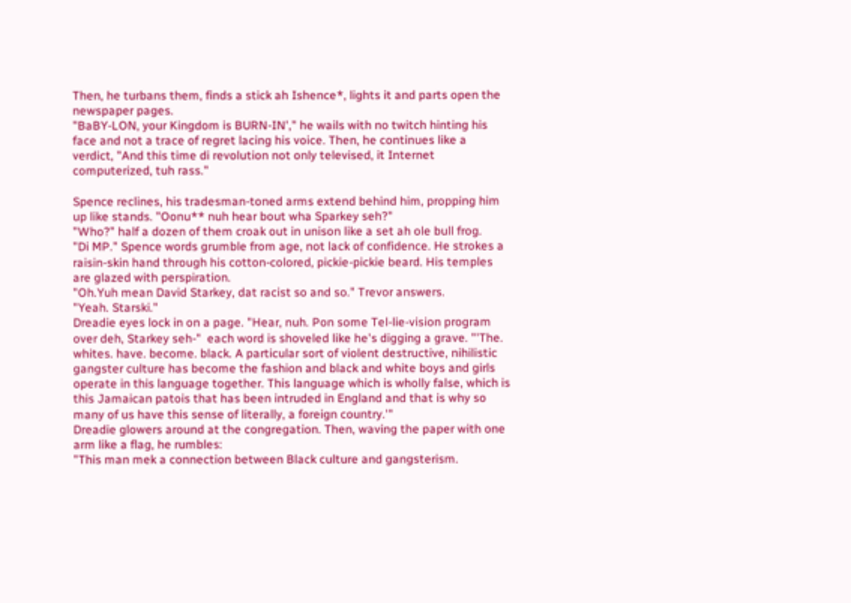Then, he turbans them, finds a stick ah Ishence*, lights it and parts open the newspaper pages.
"BaBY-LON, your Kingdom is BURN-IN'," he wails with no twitch hinting his face and not a trace of regret lacing his voice. Then, he continues like a verdict, "And this time di revolution not only televised, it Internet computerized, tuh rass."

Spence reclines, his tradesman-toned arms extend behind him, propping him up like stands. "Oonu** nuh hear bout wha Sparkey seh?"
"Who?" half a dozen of them croak out in unison like a set ah ole bull frog.
"Di MP." Spence words grumble from age, not lack of confidence. He strokes a raisin-skin hand through his cotton-colored, pickie-pickie beard. His temples are glazed with perspiration.
"Oh.Yuh mean David Starkey, dat racist so and so." Trevor answers.
"Yeah. Starski."
Dreadie eyes lock in on a page. "Hear, nuh. Pon some Tel-lie-vision program over deh, Starkey seh-"  each word is shoveled like he's digging a grave. "'The. whites. have. become. black. A particular sort of violent destructive, nihilistic gangster culture has become the fashion and black and white boys and girls operate in this language together. This language which is wholly false, which is this Jamaican patois that has been intruded in England and that is why so many of us have this sense of literally, a foreign country.'"
Dreadie glowers around at the congregation. Then, waving the paper with one arm like a flag, he rumbles:
"This man mek a connection between Black culture and gangsterism.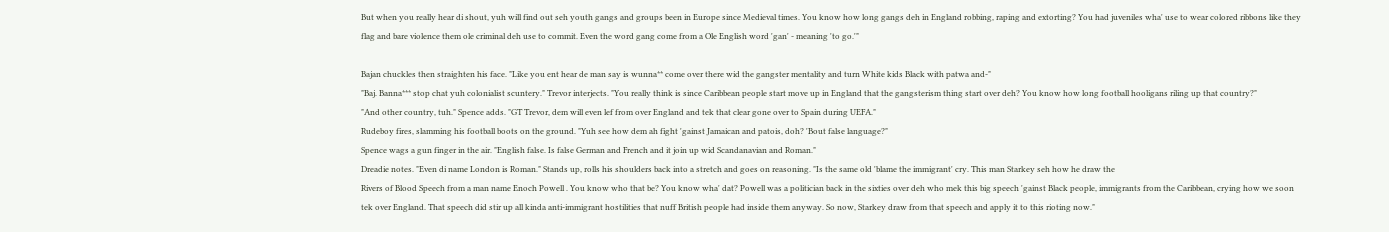But when you really hear di shout, yuh will find out seh youth gangs and groups been in Europe since Medieval times. You know how long gangs deh in England robbing, raping and extorting? You had juveniles wha' use to wear colored ribbons like they flag and bare violence them ole criminal deh use to commit. Even the word gang come from a Ole English word 'gan' - meaning 'to go.'"

Bajan chuckles then straighten his face. "Like you ent hear de man say is wunna** come over there wid the gangster mentality and turn White kids Black with patwa and-"
"Baj. Banna*** stop chat yuh colonialist scuntery." Trevor interjects. "You really think is since Caribbean people start move up in England that the gangsterism thing start over deh? You know how long football hooligans riling up that country?"
"And other country, tuh." Spence adds. "GT Trevor, dem will even lef from over England and tek that clear gone over to Spain during UEFA."
Rudeboy fires, slamming his football boots on the ground. "Yuh see how dem ah fight 'gainst Jamaican and patois, doh? 'Bout false language?"
Spence wags a gun finger in the air. "English false. Is false German and French and it join up wid Scandanavian and Roman."
Dreadie notes. "Even di name London is Roman." Stands up, rolls his shoulders back into a stretch and goes on reasoning. "Is the same old 'blame the immigrant' cry. This man Starkey seh how he draw the
Rivers of Blood Speech from a man name Enoch Powell . You know who that be? You know wha' dat? Powell was a politician back in the sixties over deh who mek this big speech 'gainst Black people, immigrants from the Caribbean, crying how we soon tek over England. That speech did stir up all kinda anti-immigrant hostilities that nuff British people had inside them anyway. So now, Starkey draw from that speech and apply it to this rioting now."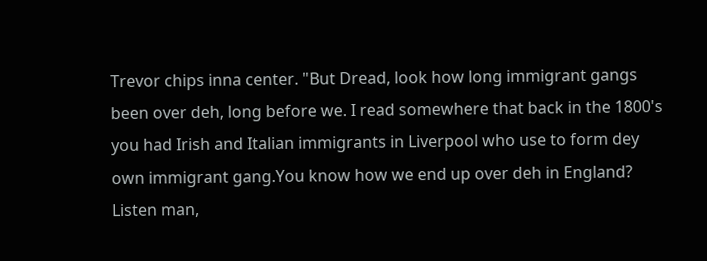Trevor chips inna center. "But Dread, look how long immigrant gangs been over deh, long before we. I read somewhere that back in the 1800's you had Irish and Italian immigrants in Liverpool who use to form dey own immigrant gang.You know how we end up over deh in England? Listen man,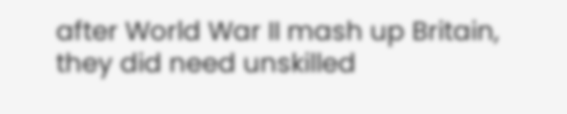after World War II mash up Britain, they did need unskilled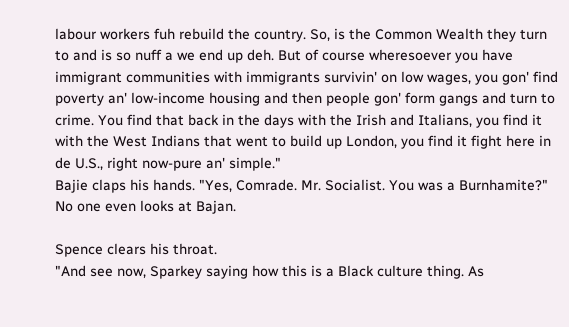labour workers fuh rebuild the country. So, is the Common Wealth they turn to and is so nuff a we end up deh. But of course wheresoever you have immigrant communities with immigrants survivin' on low wages, you gon' find poverty an' low-income housing and then people gon' form gangs and turn to crime. You find that back in the days with the Irish and Italians, you find it with the West Indians that went to build up London, you find it fight here in de U.S., right now-pure an' simple."
Bajie claps his hands. "Yes, Comrade. Mr. Socialist. You was a Burnhamite?"
No one even looks at Bajan.

Spence clears his throat.
"And see now, Sparkey saying how this is a Black culture thing. As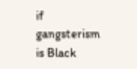if gangsterism is Black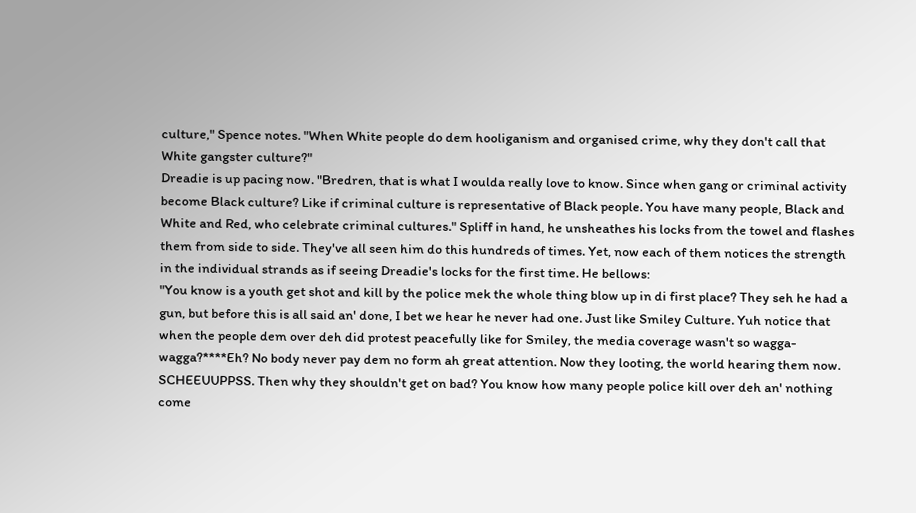culture," Spence notes. "When White people do dem hooliganism and organised crime, why they don't call that White gangster culture?"
Dreadie is up pacing now. "Bredren, that is what I woulda really love to know. Since when gang or criminal activity become Black culture? Like if criminal culture is representative of Black people. You have many people, Black and White and Red, who celebrate criminal cultures." Spliff in hand, he unsheathes his locks from the towel and flashes them from side to side. They've all seen him do this hundreds of times. Yet, now each of them notices the strength in the individual strands as if seeing Dreadie's locks for the first time. He bellows:
"You know is a youth get shot and kill by the police mek the whole thing blow up in di first place? They seh he had a gun, but before this is all said an' done, I bet we hear he never had one. Just like Smiley Culture. Yuh notice that when the people dem over deh did protest peacefully like for Smiley, the media coverage wasn't so wagga-wagga?****Eh? No body never pay dem no form ah great attention. Now they looting, the world hearing them now. SCHEEUUPPSS. Then why they shouldn't get on bad? You know how many people police kill over deh an' nothing come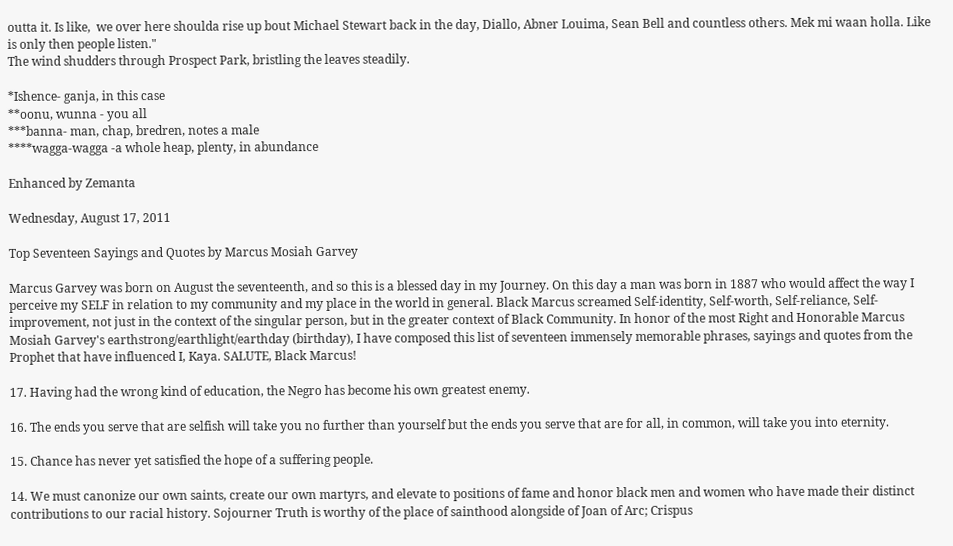outta it. Is like,  we over here shoulda rise up bout Michael Stewart back in the day, Diallo, Abner Louima, Sean Bell and countless others. Mek mi waan holla. Like is only then people listen."
The wind shudders through Prospect Park, bristling the leaves steadily.

*Ishence- ganja, in this case
**oonu, wunna - you all
***banna- man, chap, bredren, notes a male
****wagga-wagga -a whole heap, plenty, in abundance

Enhanced by Zemanta

Wednesday, August 17, 2011

Top Seventeen Sayings and Quotes by Marcus Mosiah Garvey

Marcus Garvey was born on August the seventeenth, and so this is a blessed day in my Journey. On this day a man was born in 1887 who would affect the way I perceive my SELF in relation to my community and my place in the world in general. Black Marcus screamed Self-identity, Self-worth, Self-reliance, Self-improvement, not just in the context of the singular person, but in the greater context of Black Community. In honor of the most Right and Honorable Marcus Mosiah Garvey's earthstrong/earthlight/earthday (birthday), I have composed this list of seventeen immensely memorable phrases, sayings and quotes from the Prophet that have influenced I, Kaya. SALUTE, Black Marcus!

17. Having had the wrong kind of education, the Negro has become his own greatest enemy.

16. The ends you serve that are selfish will take you no further than yourself but the ends you serve that are for all, in common, will take you into eternity.

15. Chance has never yet satisfied the hope of a suffering people.

14. We must canonize our own saints, create our own martyrs, and elevate to positions of fame and honor black men and women who have made their distinct contributions to our racial history. Sojourner Truth is worthy of the place of sainthood alongside of Joan of Arc; Crispus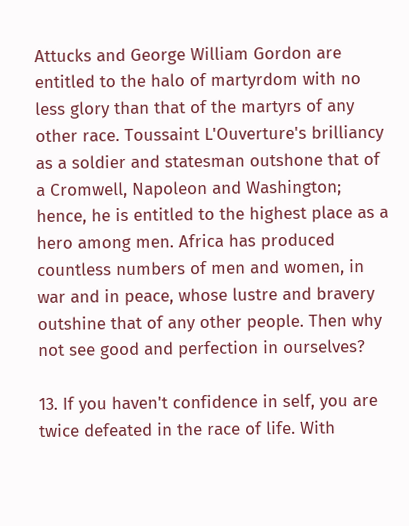Attucks and George William Gordon are entitled to the halo of martyrdom with no less glory than that of the martyrs of any other race. Toussaint L'Ouverture's brilliancy as a soldier and statesman outshone that of a Cromwell, Napoleon and Washington; hence, he is entitled to the highest place as a hero among men. Africa has produced countless numbers of men and women, in war and in peace, whose lustre and bravery outshine that of any other people. Then why not see good and perfection in ourselves?

13. If you haven't confidence in self, you are twice defeated in the race of life. With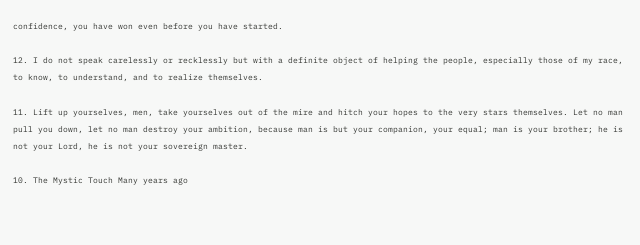confidence, you have won even before you have started.

12. I do not speak carelessly or recklessly but with a definite object of helping the people, especially those of my race, to know, to understand, and to realize themselves.

11. Lift up yourselves, men, take yourselves out of the mire and hitch your hopes to the very stars themselves. Let no man pull you down, let no man destroy your ambition, because man is but your companion, your equal; man is your brother; he is not your Lord, he is not your sovereign master.

10. The Mystic Touch Many years ago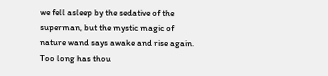we fell asleep by the sedative of the superman, but the mystic magic of nature wand says awake and rise again. Too long has thou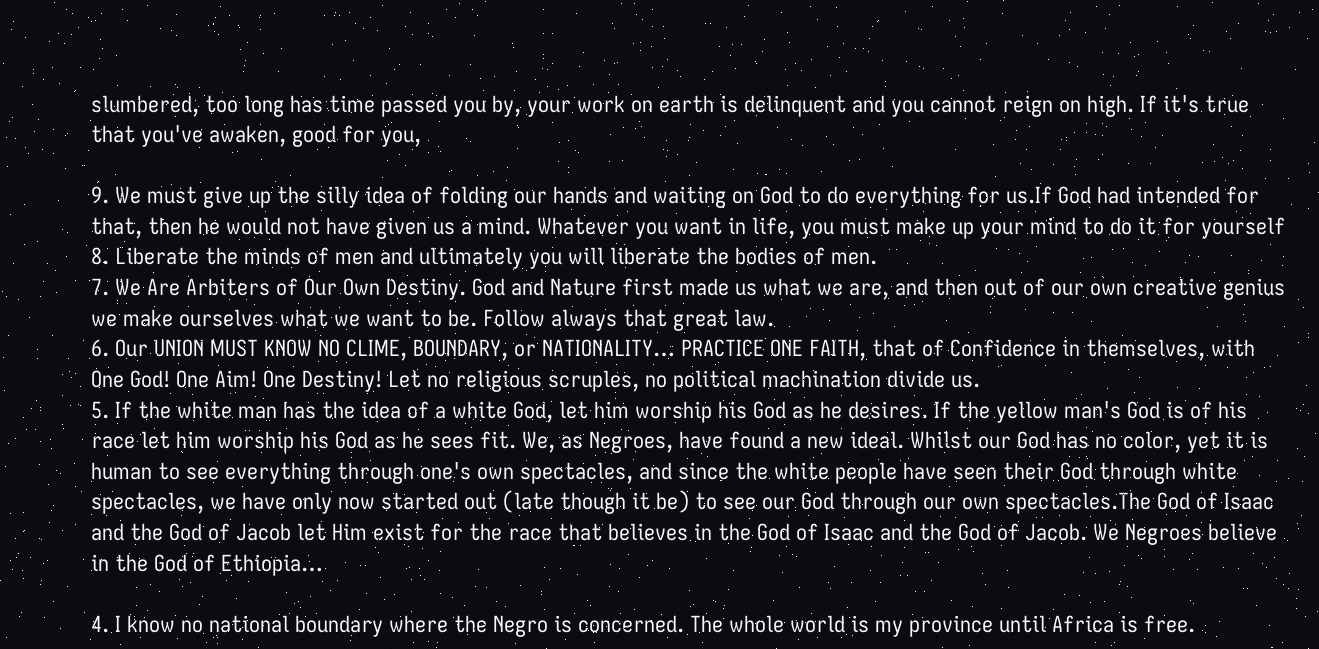slumbered, too long has time passed you by, your work on earth is delinquent and you cannot reign on high. If it's true that you've awaken, good for you,

9. We must give up the silly idea of folding our hands and waiting on God to do everything for us.If God had intended for that, then he would not have given us a mind. Whatever you want in life, you must make up your mind to do it for yourself
8. Liberate the minds of men and ultimately you will liberate the bodies of men.
7. We Are Arbiters of Our Own Destiny. God and Nature first made us what we are, and then out of our own creative genius we make ourselves what we want to be. Follow always that great law.
6. Our UNION MUST KNOW NO CLIME, BOUNDARY, or NATIONALITY… PRACTICE ONE FAITH, that of Confidence in themselves, with One God! One Aim! One Destiny! Let no religious scruples, no political machination divide us.
5. If the white man has the idea of a white God, let him worship his God as he desires. If the yellow man's God is of his race let him worship his God as he sees fit. We, as Negroes, have found a new ideal. Whilst our God has no color, yet it is human to see everything through one's own spectacles, and since the white people have seen their God through white spectacles, we have only now started out (late though it be) to see our God through our own spectacles.The God of Isaac and the God of Jacob let Him exist for the race that believes in the God of Isaac and the God of Jacob. We Negroes believe in the God of Ethiopia…

4. I know no national boundary where the Negro is concerned. The whole world is my province until Africa is free.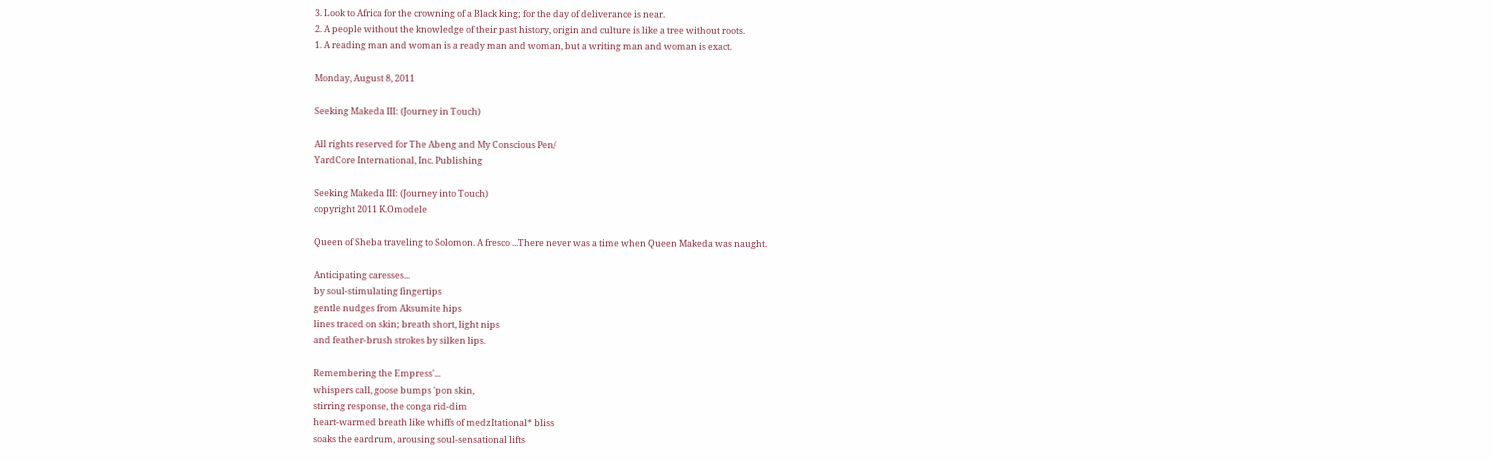3. Look to Africa for the crowning of a Black king; for the day of deliverance is near.
2. A people without the knowledge of their past history, origin and culture is like a tree without roots.
1. A reading man and woman is a ready man and woman, but a writing man and woman is exact.

Monday, August 8, 2011

Seeking Makeda III: (Journey in Touch)

All rights reserved for The Abeng and My Conscious Pen/
YardCore International, Inc. Publishing

Seeking Makeda III: (Journey into Touch)
copyright 2011 K.Omodele

Queen of Sheba traveling to Solomon. A fresco ...There never was a time when Queen Makeda was naught.

Anticipating caresses...
by soul-stimulating fingertips
gentle nudges from Aksumite hips
lines traced on skin; breath short, light nips
and feather-brush strokes by silken lips.

Remembering the Empress'...
whispers call, goose bumps 'pon skin,
stirring response, the conga rid-dim
heart-warmed breath like whiffs of medzItational* bliss
soaks the eardrum, arousing soul-sensational lifts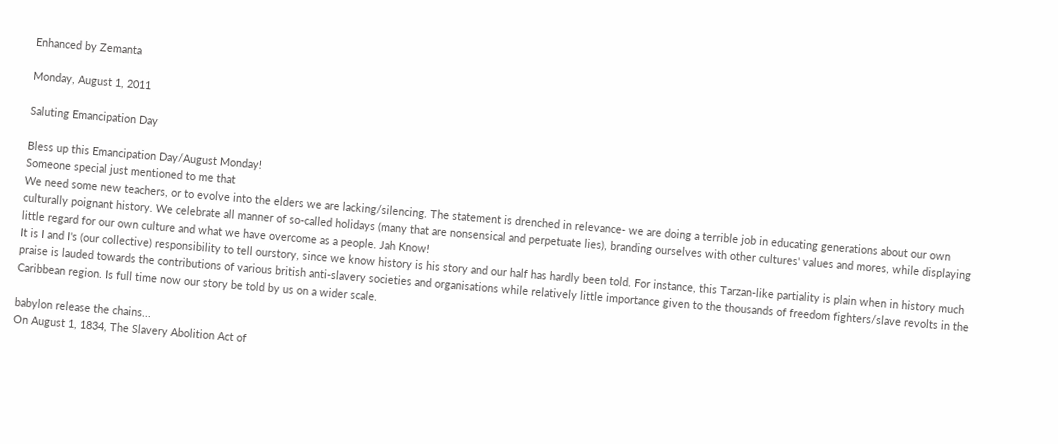Enhanced by Zemanta

Monday, August 1, 2011

Saluting Emancipation Day

Bless up this Emancipation Day/August Monday!
Someone special just mentioned to me that
We need some new teachers, or to evolve into the elders we are lacking/silencing. The statement is drenched in relevance- we are doing a terrible job in educating generations about our own culturally poignant history. We celebrate all manner of so-called holidays (many that are nonsensical and perpetuate lies), branding ourselves with other cultures' values and mores, while displaying little regard for our own culture and what we have overcome as a people. Jah Know!
It is I and I's (our collective) responsibility to tell ourstory, since we know history is his story and our half has hardly been told. For instance, this Tarzan-like partiality is plain when in history much praise is lauded towards the contributions of various british anti-slavery societies and organisations while relatively little importance given to the thousands of freedom fighters/slave revolts in the Caribbean region. Is full time now our story be told by us on a wider scale.

babylon release the chains...
On August 1, 1834, The Slavery Abolition Act of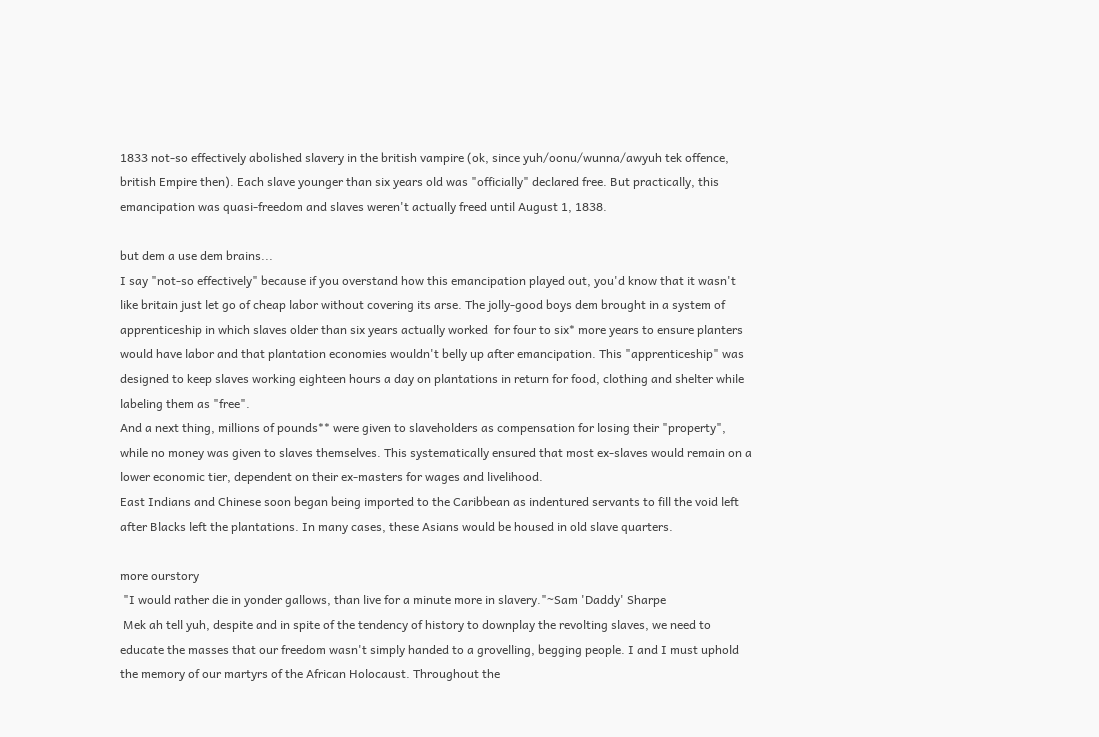1833 not-so effectively abolished slavery in the british vampire (ok, since yuh/oonu/wunna/awyuh tek offence, british Empire then). Each slave younger than six years old was "officially" declared free. But practically, this emancipation was quasi-freedom and slaves weren't actually freed until August 1, 1838.

but dem a use dem brains...
I say "not-so effectively" because if you overstand how this emancipation played out, you'd know that it wasn't like britain just let go of cheap labor without covering its arse. The jolly-good boys dem brought in a system of apprenticeship in which slaves older than six years actually worked  for four to six* more years to ensure planters would have labor and that plantation economies wouldn't belly up after emancipation. This "apprenticeship" was designed to keep slaves working eighteen hours a day on plantations in return for food, clothing and shelter while labeling them as "free".
And a next thing, millions of pounds** were given to slaveholders as compensation for losing their "property", while no money was given to slaves themselves. This systematically ensured that most ex-slaves would remain on a lower economic tier, dependent on their ex-masters for wages and livelihood.
East Indians and Chinese soon began being imported to the Caribbean as indentured servants to fill the void left after Blacks left the plantations. In many cases, these Asians would be housed in old slave quarters.

more ourstory
 "I would rather die in yonder gallows, than live for a minute more in slavery."~Sam 'Daddy' Sharpe
 Mek ah tell yuh, despite and in spite of the tendency of history to downplay the revolting slaves, we need to educate the masses that our freedom wasn't simply handed to a grovelling, begging people. I and I must uphold the memory of our martyrs of the African Holocaust. Throughout the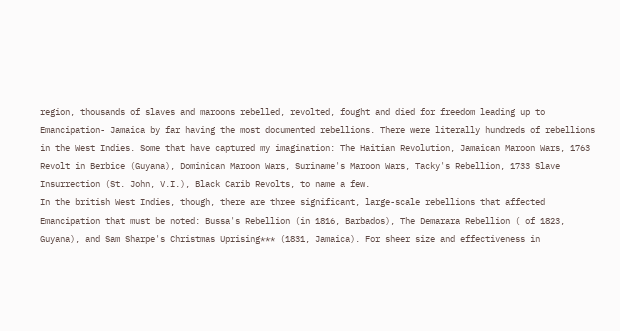region, thousands of slaves and maroons rebelled, revolted, fought and died for freedom leading up to Emancipation- Jamaica by far having the most documented rebellions. There were literally hundreds of rebellions in the West Indies. Some that have captured my imagination: The Haitian Revolution, Jamaican Maroon Wars, 1763 Revolt in Berbice (Guyana), Dominican Maroon Wars, Suriname's Maroon Wars, Tacky's Rebellion, 1733 Slave Insurrection (St. John, V.I.), Black Carib Revolts, to name a few.
In the british West Indies, though, there are three significant, large-scale rebellions that affected Emancipation that must be noted: Bussa's Rebellion (in 1816, Barbados), The Demarara Rebellion ( of 1823, Guyana), and Sam Sharpe's Christmas Uprising*** (1831, Jamaica). For sheer size and effectiveness in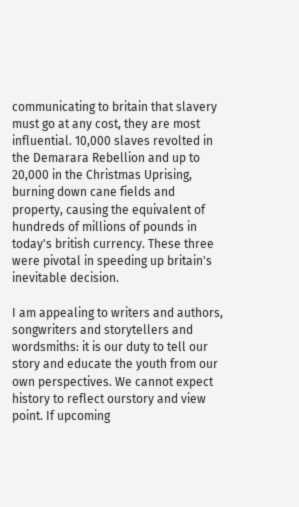communicating to britain that slavery must go at any cost, they are most influential. 10,000 slaves revolted in the Demarara Rebellion and up to 20,000 in the Christmas Uprising, burning down cane fields and property, causing the equivalent of hundreds of millions of pounds in today's british currency. These three were pivotal in speeding up britain's inevitable decision.

I am appealing to writers and authors, songwriters and storytellers and wordsmiths: it is our duty to tell our story and educate the youth from our own perspectives. We cannot expect history to reflect ourstory and view point. If upcoming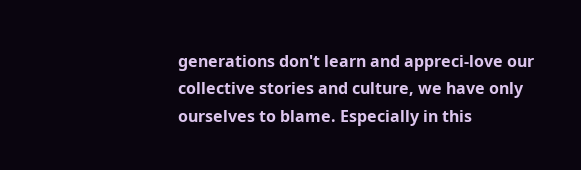generations don't learn and appreci-love our collective stories and culture, we have only ourselves to blame. Especially in this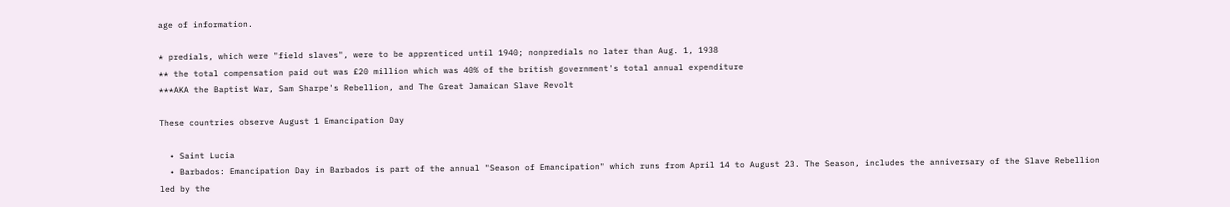age of information.

* predials, which were "field slaves", were to be apprenticed until 1940; nonpredials no later than Aug. 1, 1938
** the total compensation paid out was £20 million which was 40% of the british government's total annual expenditure
***AKA the Baptist War, Sam Sharpe's Rebellion, and The Great Jamaican Slave Revolt

These countries observe August 1 Emancipation Day

  • Saint Lucia
  • Barbados: Emancipation Day in Barbados is part of the annual "Season of Emancipation" which runs from April 14 to August 23. The Season, includes the anniversary of the Slave Rebellion led by the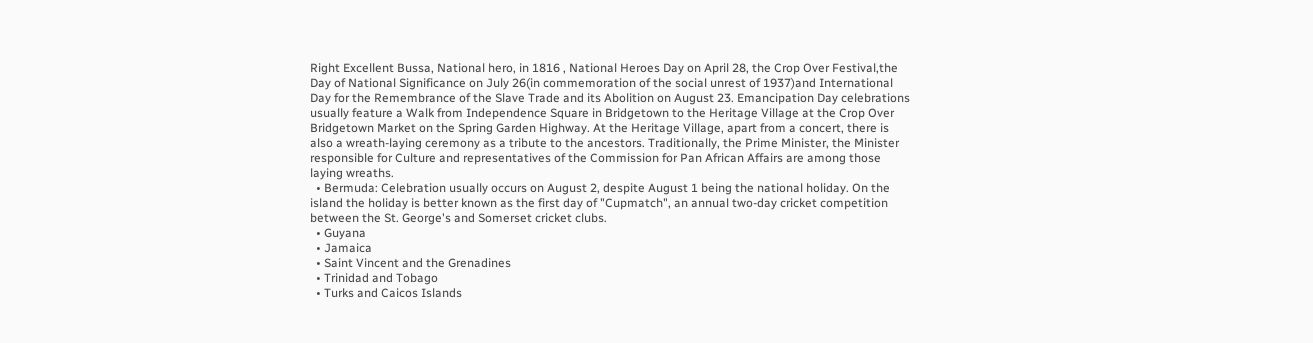Right Excellent Bussa, National hero, in 1816 , National Heroes Day on April 28, the Crop Over Festival,the Day of National Significance on July 26(in commemoration of the social unrest of 1937)and International Day for the Remembrance of the Slave Trade and its Abolition on August 23. Emancipation Day celebrations usually feature a Walk from Independence Square in Bridgetown to the Heritage Village at the Crop Over Bridgetown Market on the Spring Garden Highway. At the Heritage Village, apart from a concert, there is also a wreath-laying ceremony as a tribute to the ancestors. Traditionally, the Prime Minister, the Minister responsible for Culture and representatives of the Commission for Pan African Affairs are among those laying wreaths.
  • Bermuda: Celebration usually occurs on August 2, despite August 1 being the national holiday. On the island the holiday is better known as the first day of "Cupmatch", an annual two-day cricket competition between the St. George's and Somerset cricket clubs.
  • Guyana
  • Jamaica
  • Saint Vincent and the Grenadines
  • Trinidad and Tobago
  • Turks and Caicos Islands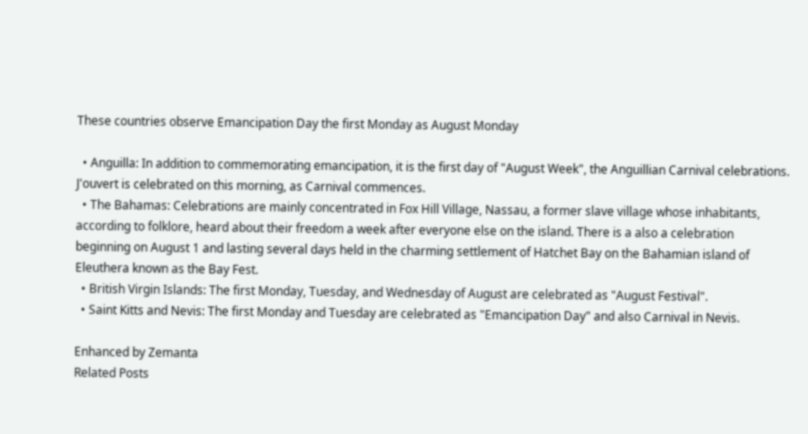These countries observe Emancipation Day the first Monday as August Monday

  • Anguilla: In addition to commemorating emancipation, it is the first day of "August Week", the Anguillian Carnival celebrations. J'ouvert is celebrated on this morning, as Carnival commences.
  • The Bahamas: Celebrations are mainly concentrated in Fox Hill Village, Nassau, a former slave village whose inhabitants, according to folklore, heard about their freedom a week after everyone else on the island. There is a also a celebration beginning on August 1 and lasting several days held in the charming settlement of Hatchet Bay on the Bahamian island of Eleuthera known as the Bay Fest.
  • British Virgin Islands: The first Monday, Tuesday, and Wednesday of August are celebrated as "August Festival".
  • Saint Kitts and Nevis: The first Monday and Tuesday are celebrated as "Emancipation Day" and also Carnival in Nevis.

Enhanced by Zemanta
Related Posts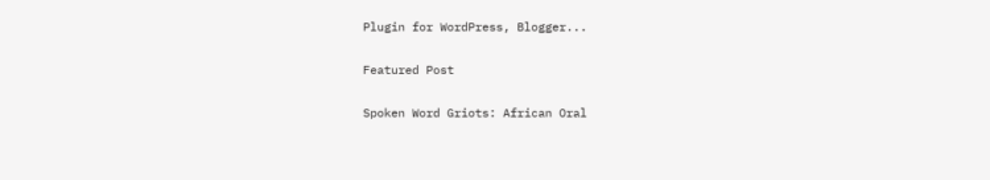Plugin for WordPress, Blogger...

Featured Post

Spoken Word Griots: African Oral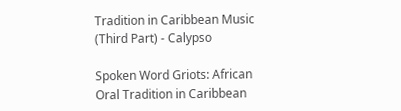Tradition in Caribbean Music (Third Part) - Calypso

Spoken Word Griots: African Oral Tradition in Caribbean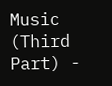Music (Third Part) -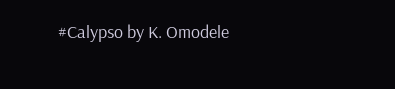#Calypso by K. Omodele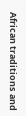African traditions and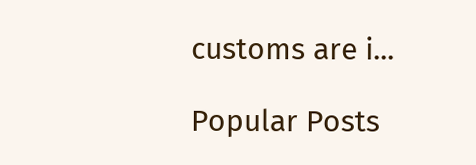customs are i...

Popular Posts